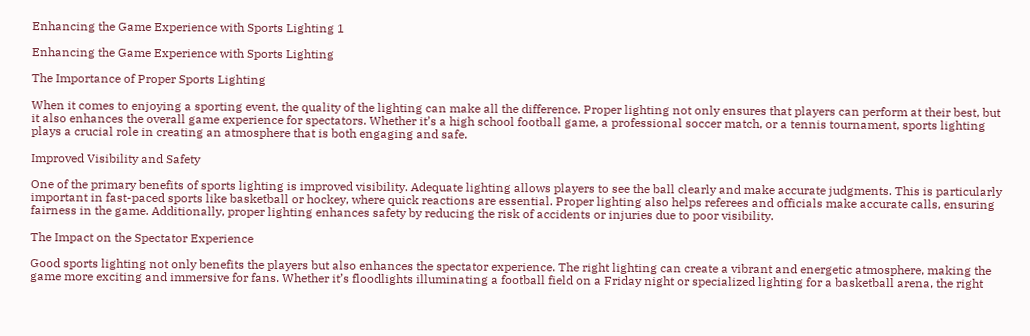Enhancing the Game Experience with Sports Lighting 1

Enhancing the Game Experience with Sports Lighting

The Importance of Proper Sports Lighting

When it comes to enjoying a sporting event, the quality of the lighting can make all the difference. Proper lighting not only ensures that players can perform at their best, but it also enhances the overall game experience for spectators. Whether it’s a high school football game, a professional soccer match, or a tennis tournament, sports lighting plays a crucial role in creating an atmosphere that is both engaging and safe.

Improved Visibility and Safety

One of the primary benefits of sports lighting is improved visibility. Adequate lighting allows players to see the ball clearly and make accurate judgments. This is particularly important in fast-paced sports like basketball or hockey, where quick reactions are essential. Proper lighting also helps referees and officials make accurate calls, ensuring fairness in the game. Additionally, proper lighting enhances safety by reducing the risk of accidents or injuries due to poor visibility.

The Impact on the Spectator Experience

Good sports lighting not only benefits the players but also enhances the spectator experience. The right lighting can create a vibrant and energetic atmosphere, making the game more exciting and immersive for fans. Whether it’s floodlights illuminating a football field on a Friday night or specialized lighting for a basketball arena, the right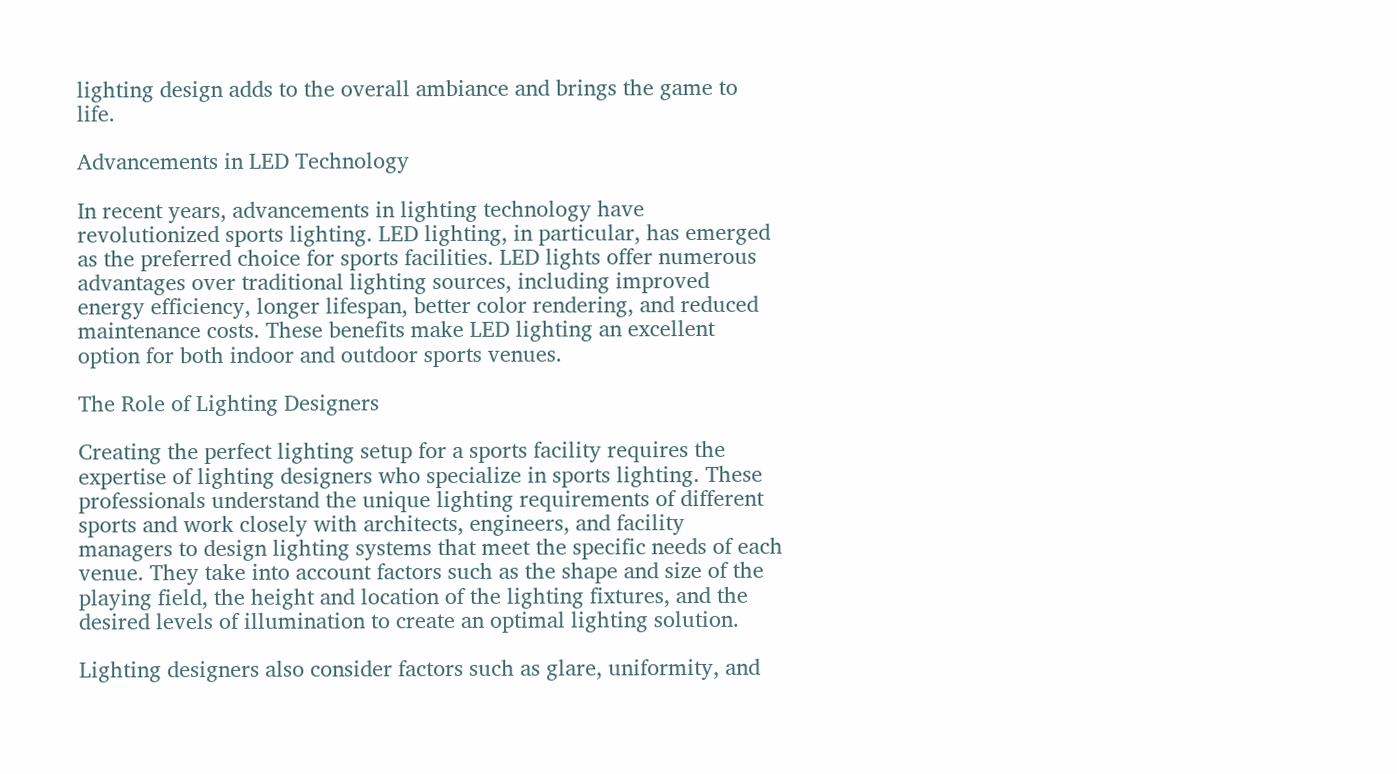lighting design adds to the overall ambiance and brings the game to life.

Advancements in LED Technology

In recent years, advancements in lighting technology have revolutionized sports lighting. LED lighting, in particular, has emerged as the preferred choice for sports facilities. LED lights offer numerous advantages over traditional lighting sources, including improved energy efficiency, longer lifespan, better color rendering, and reduced maintenance costs. These benefits make LED lighting an excellent option for both indoor and outdoor sports venues.

The Role of Lighting Designers

Creating the perfect lighting setup for a sports facility requires the expertise of lighting designers who specialize in sports lighting. These professionals understand the unique lighting requirements of different sports and work closely with architects, engineers, and facility managers to design lighting systems that meet the specific needs of each venue. They take into account factors such as the shape and size of the playing field, the height and location of the lighting fixtures, and the desired levels of illumination to create an optimal lighting solution.

Lighting designers also consider factors such as glare, uniformity, and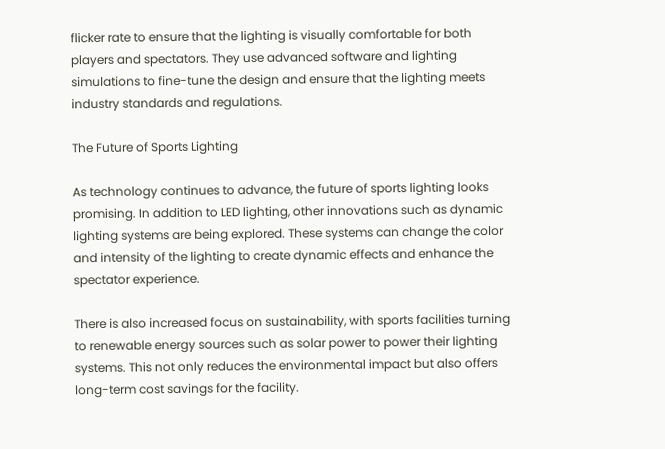flicker rate to ensure that the lighting is visually comfortable for both players and spectators. They use advanced software and lighting simulations to fine-tune the design and ensure that the lighting meets industry standards and regulations.

The Future of Sports Lighting

As technology continues to advance, the future of sports lighting looks promising. In addition to LED lighting, other innovations such as dynamic lighting systems are being explored. These systems can change the color and intensity of the lighting to create dynamic effects and enhance the spectator experience.

There is also increased focus on sustainability, with sports facilities turning to renewable energy sources such as solar power to power their lighting systems. This not only reduces the environmental impact but also offers long-term cost savings for the facility.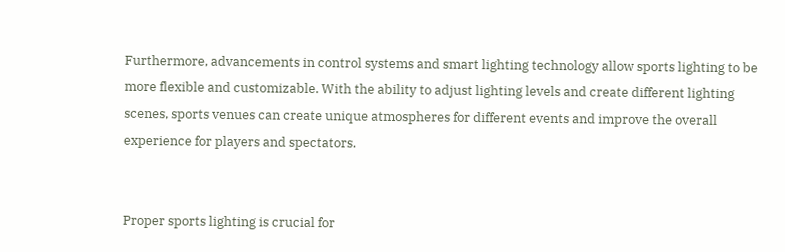Furthermore, advancements in control systems and smart lighting technology allow sports lighting to be more flexible and customizable. With the ability to adjust lighting levels and create different lighting scenes, sports venues can create unique atmospheres for different events and improve the overall experience for players and spectators.


Proper sports lighting is crucial for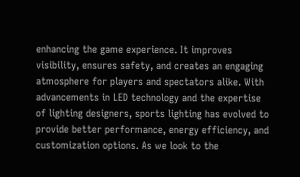enhancing the game experience. It improves visibility, ensures safety, and creates an engaging atmosphere for players and spectators alike. With advancements in LED technology and the expertise of lighting designers, sports lighting has evolved to provide better performance, energy efficiency, and customization options. As we look to the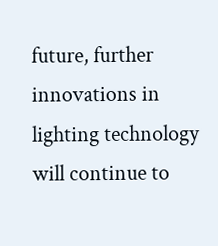future, further innovations in lighting technology will continue to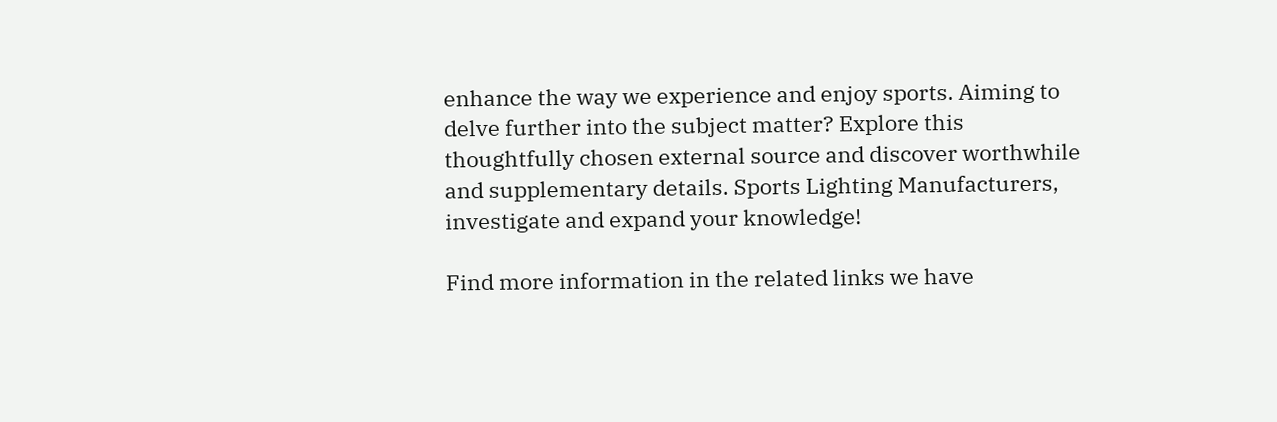enhance the way we experience and enjoy sports. Aiming to delve further into the subject matter? Explore this thoughtfully chosen external source and discover worthwhile and supplementary details. Sports Lighting Manufacturers, investigate and expand your knowledge!

Find more information in the related links we have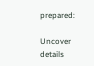prepared:

Uncover details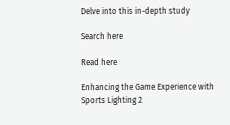Delve into this in-depth study

Search here

Read here

Enhancing the Game Experience with Sports Lighting 2